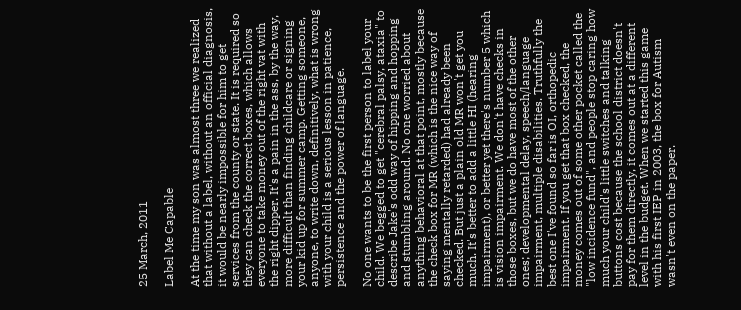25 March, 2011

Label Me Capable

At the time my son was almost three we realized that without a label, without an official diagnosis, it would be nearly impossible for him to get services from the county or state. It is required so they can check the correct boxes, which allows everyone to take money out of the right vat with the right dipper. It's a pain in the ass, by the way, more difficult than finding childcare or signing your kid up for summer camp. Getting someone, anyone, to write down, definitively, what is wrong with your child is a serious lesson in patience, persistence and the power of language.

No one wants to be the first person to label your child. We begged to get "cerebral palsy, ataxia" to describe Jake's odd way of hipping and hopping and stumbling around. No one worried about anything behavioral at that point, mostly because the check box for MR (which is the nice way of saying mentally retarded) had already been checked. But just a plain old MR won't get you much. It's better to add a little HI (hearing impairment), or better yet there's number 5 which is vision impairment. We don't have checks in those boxes, but we do have most of the other ones; developmental delay, speech/language impairment, multiple disabilities. Truthfully the best one I've found so far is OI, orthopedic impairment. If you get that box checked, the money comes out of some other pocket called the "low incidence fund", and people stop caring how much your child's little switches and talking buttons cost because the school district doesn't pay for them directly, it comes out at a different level in the budget. When we started this game with his first IEP in 2003, the box for Autism wasn't even on the paper.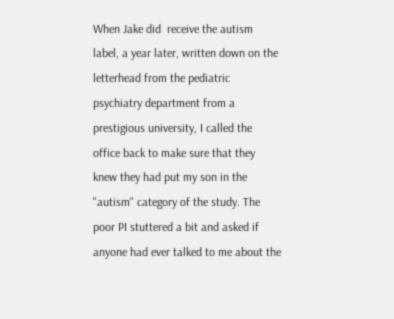When Jake did  receive the autism label, a year later, written down on the letterhead from the pediatric psychiatry department from a prestigious university, I called the office back to make sure that they knew they had put my son in the "autism" category of the study. The poor PI stuttered a bit and asked if anyone had ever talked to me about the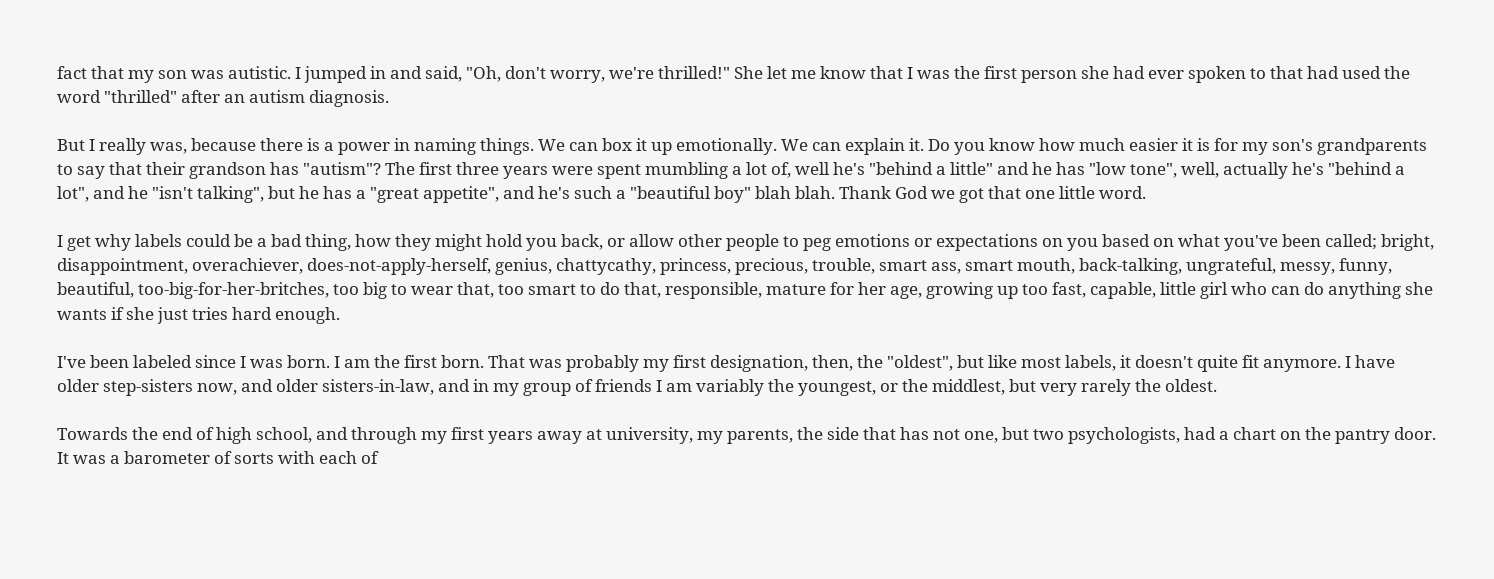fact that my son was autistic. I jumped in and said, "Oh, don't worry, we're thrilled!" She let me know that I was the first person she had ever spoken to that had used the word "thrilled" after an autism diagnosis.

But I really was, because there is a power in naming things. We can box it up emotionally. We can explain it. Do you know how much easier it is for my son's grandparents to say that their grandson has "autism"? The first three years were spent mumbling a lot of, well he's "behind a little" and he has "low tone", well, actually he's "behind a lot", and he "isn't talking", but he has a "great appetite", and he's such a "beautiful boy" blah blah. Thank God we got that one little word.

I get why labels could be a bad thing, how they might hold you back, or allow other people to peg emotions or expectations on you based on what you've been called; bright, disappointment, overachiever, does-not-apply-herself, genius, chattycathy, princess, precious, trouble, smart ass, smart mouth, back-talking, ungrateful, messy, funny, beautiful, too-big-for-her-britches, too big to wear that, too smart to do that, responsible, mature for her age, growing up too fast, capable, little girl who can do anything she wants if she just tries hard enough.

I've been labeled since I was born. I am the first born. That was probably my first designation, then, the "oldest", but like most labels, it doesn't quite fit anymore. I have older step-sisters now, and older sisters-in-law, and in my group of friends I am variably the youngest, or the middlest, but very rarely the oldest.

Towards the end of high school, and through my first years away at university, my parents, the side that has not one, but two psychologists, had a chart on the pantry door. It was a barometer of sorts with each of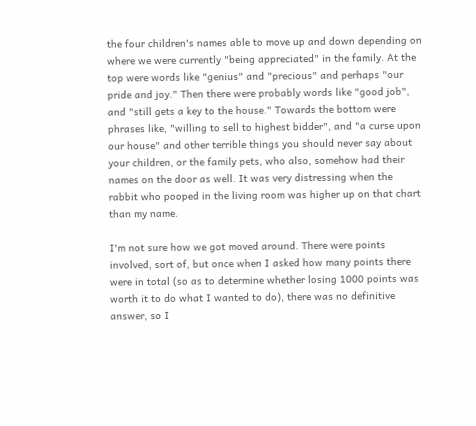the four children's names able to move up and down depending on where we were currently "being appreciated" in the family. At the top were words like "genius" and "precious" and perhaps "our pride and joy." Then there were probably words like "good job", and "still gets a key to the house." Towards the bottom were phrases like, "willing to sell to highest bidder", and "a curse upon our house" and other terrible things you should never say about your children, or the family pets, who also, somehow had their names on the door as well. It was very distressing when the rabbit who pooped in the living room was higher up on that chart than my name.

I'm not sure how we got moved around. There were points involved, sort of, but once when I asked how many points there were in total (so as to determine whether losing 1000 points was worth it to do what I wanted to do), there was no definitive answer, so I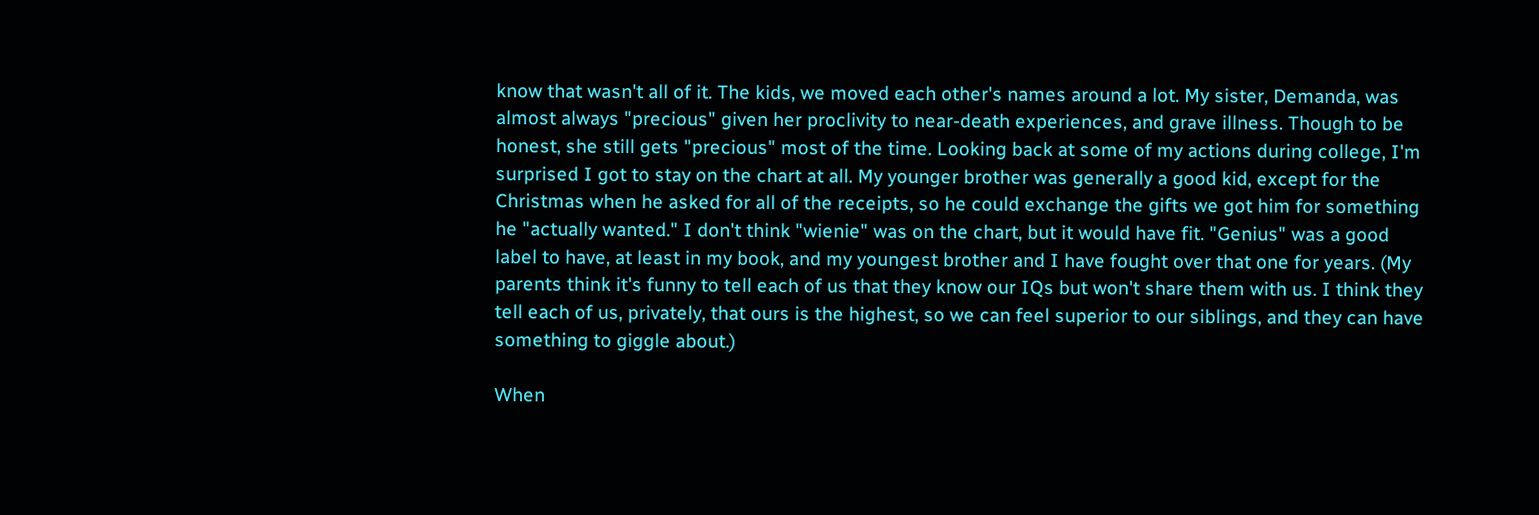know that wasn't all of it. The kids, we moved each other's names around a lot. My sister, Demanda, was almost always "precious" given her proclivity to near-death experiences, and grave illness. Though to be honest, she still gets "precious" most of the time. Looking back at some of my actions during college, I'm surprised I got to stay on the chart at all. My younger brother was generally a good kid, except for the Christmas when he asked for all of the receipts, so he could exchange the gifts we got him for something he "actually wanted." I don't think "wienie" was on the chart, but it would have fit. "Genius" was a good label to have, at least in my book, and my youngest brother and I have fought over that one for years. (My parents think it's funny to tell each of us that they know our IQs but won't share them with us. I think they tell each of us, privately, that ours is the highest, so we can feel superior to our siblings, and they can have something to giggle about.)

When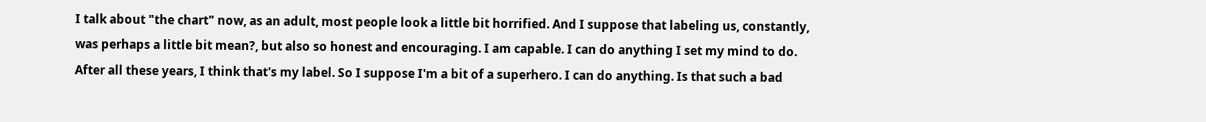I talk about "the chart" now, as an adult, most people look a little bit horrified. And I suppose that labeling us, constantly, was perhaps a little bit mean?, but also so honest and encouraging. I am capable. I can do anything I set my mind to do. After all these years, I think that's my label. So I suppose I'm a bit of a superhero. I can do anything. Is that such a bad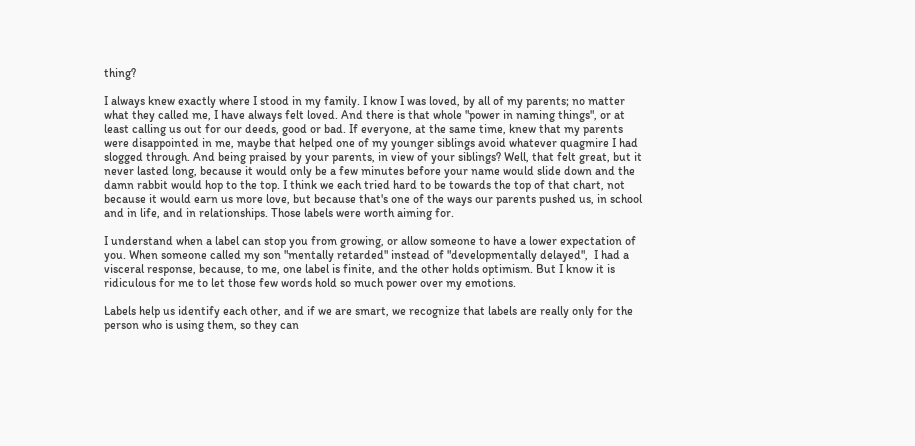thing?

I always knew exactly where I stood in my family. I know I was loved, by all of my parents; no matter what they called me, I have always felt loved. And there is that whole "power in naming things", or at least calling us out for our deeds, good or bad. If everyone, at the same time, knew that my parents were disappointed in me, maybe that helped one of my younger siblings avoid whatever quagmire I had slogged through. And being praised by your parents, in view of your siblings? Well, that felt great, but it never lasted long, because it would only be a few minutes before your name would slide down and the damn rabbit would hop to the top. I think we each tried hard to be towards the top of that chart, not because it would earn us more love, but because that's one of the ways our parents pushed us, in school and in life, and in relationships. Those labels were worth aiming for.

I understand when a label can stop you from growing, or allow someone to have a lower expectation of you. When someone called my son "mentally retarded" instead of "developmentally delayed",  I had a visceral response, because, to me, one label is finite, and the other holds optimism. But I know it is ridiculous for me to let those few words hold so much power over my emotions.

Labels help us identify each other, and if we are smart, we recognize that labels are really only for the person who is using them, so they can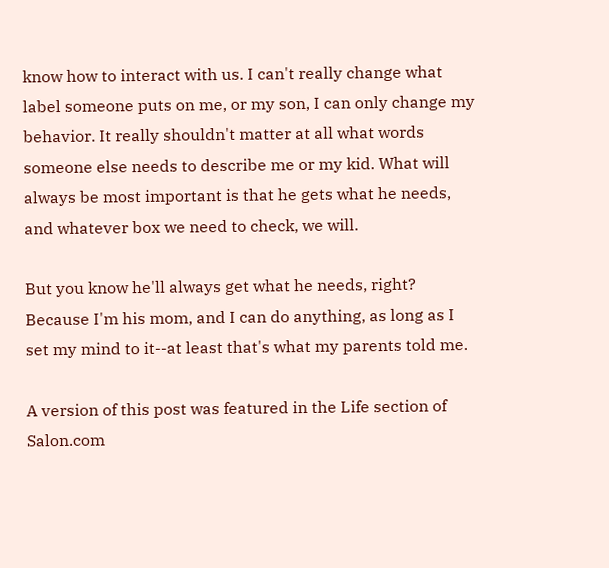know how to interact with us. I can't really change what label someone puts on me, or my son, I can only change my behavior. It really shouldn't matter at all what words someone else needs to describe me or my kid. What will always be most important is that he gets what he needs, and whatever box we need to check, we will.

But you know he'll always get what he needs, right? Because I'm his mom, and I can do anything, as long as I set my mind to it--at least that's what my parents told me.

A version of this post was featured in the Life section of Salon.com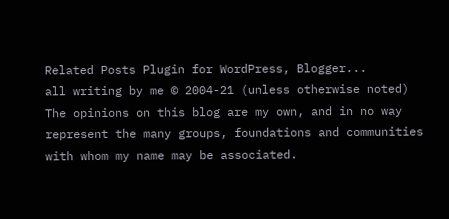Related Posts Plugin for WordPress, Blogger...
all writing by me © 2004-21 (unless otherwise noted)
The opinions on this blog are my own, and in no way represent the many groups, foundations and communities with whom my name may be associated.